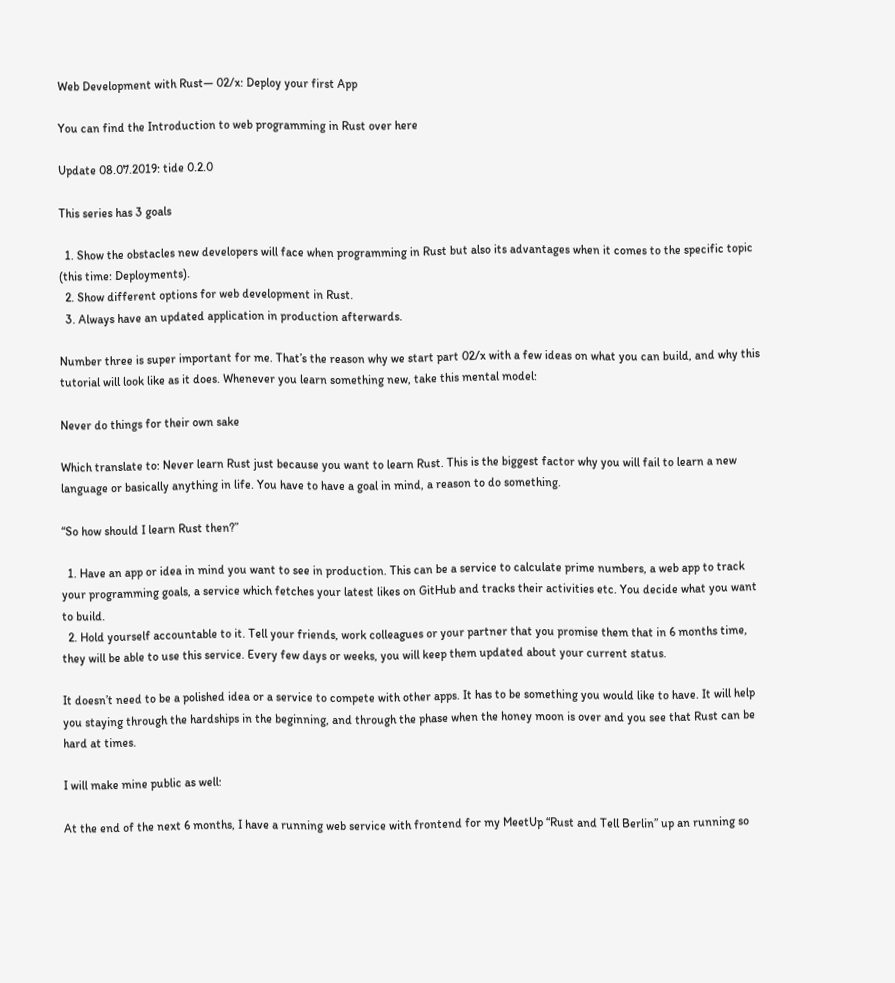Web Development with Rust— 02/x: Deploy your first App

You can find the Introduction to web programming in Rust over here

Update 08.07.2019: tide 0.2.0

This series has 3 goals

  1. Show the obstacles new developers will face when programming in Rust but also its advantages when it comes to the specific topic (this time: Deployments).
  2. Show different options for web development in Rust.
  3. Always have an updated application in production afterwards.

Number three is super important for me. That’s the reason why we start part 02/x with a few ideas on what you can build, and why this tutorial will look like as it does. Whenever you learn something new, take this mental model:

Never do things for their own sake

Which translate to: Never learn Rust just because you want to learn Rust. This is the biggest factor why you will fail to learn a new language or basically anything in life. You have to have a goal in mind, a reason to do something.

“So how should I learn Rust then?”

  1. Have an app or idea in mind you want to see in production. This can be a service to calculate prime numbers, a web app to track your programming goals, a service which fetches your latest likes on GitHub and tracks their activities etc. You decide what you want to build.
  2. Hold yourself accountable to it. Tell your friends, work colleagues or your partner that you promise them that in 6 months time, they will be able to use this service. Every few days or weeks, you will keep them updated about your current status.

It doesn’t need to be a polished idea or a service to compete with other apps. It has to be something you would like to have. It will help you staying through the hardships in the beginning, and through the phase when the honey moon is over and you see that Rust can be hard at times.

I will make mine public as well:

At the end of the next 6 months, I have a running web service with frontend for my MeetUp “Rust and Tell Berlin” up an running so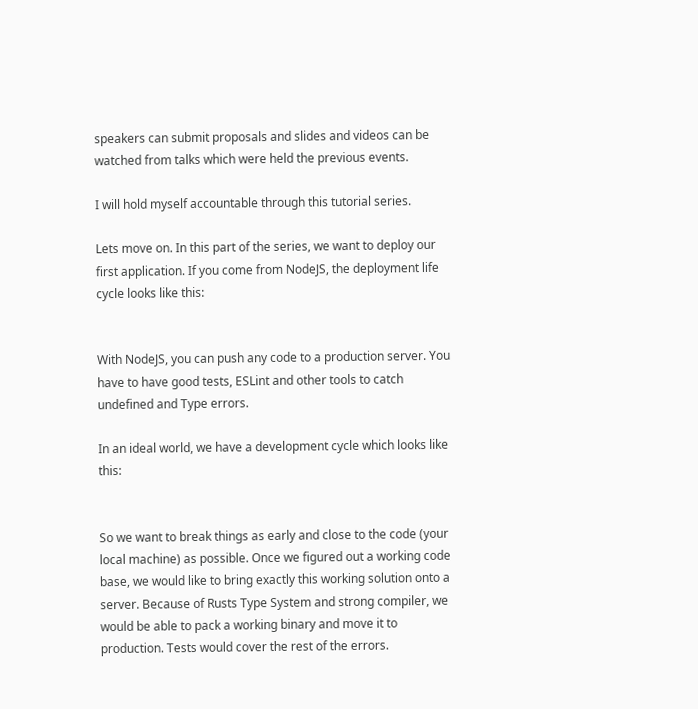speakers can submit proposals and slides and videos can be watched from talks which were held the previous events.

I will hold myself accountable through this tutorial series.

Lets move on. In this part of the series, we want to deploy our first application. If you come from NodeJS, the deployment life cycle looks like this:


With NodeJS, you can push any code to a production server. You have to have good tests, ESLint and other tools to catch undefined and Type errors.

In an ideal world, we have a development cycle which looks like this:


So we want to break things as early and close to the code (your local machine) as possible. Once we figured out a working code base, we would like to bring exactly this working solution onto a server. Because of Rusts Type System and strong compiler, we would be able to pack a working binary and move it to production. Tests would cover the rest of the errors.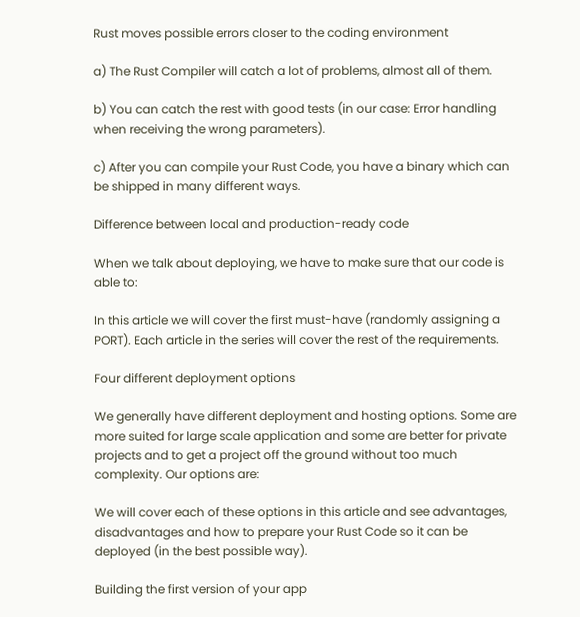Rust moves possible errors closer to the coding environment

a) The Rust Compiler will catch a lot of problems, almost all of them.

b) You can catch the rest with good tests (in our case: Error handling when receiving the wrong parameters).

c) After you can compile your Rust Code, you have a binary which can be shipped in many different ways.

Difference between local and production-ready code

When we talk about deploying, we have to make sure that our code is able to:

In this article we will cover the first must-have (randomly assigning a PORT). Each article in the series will cover the rest of the requirements.

Four different deployment options

We generally have different deployment and hosting options. Some are more suited for large scale application and some are better for private projects and to get a project off the ground without too much complexity. Our options are:

We will cover each of these options in this article and see advantages, disadvantages and how to prepare your Rust Code so it can be deployed (in the best possible way).

Building the first version of your app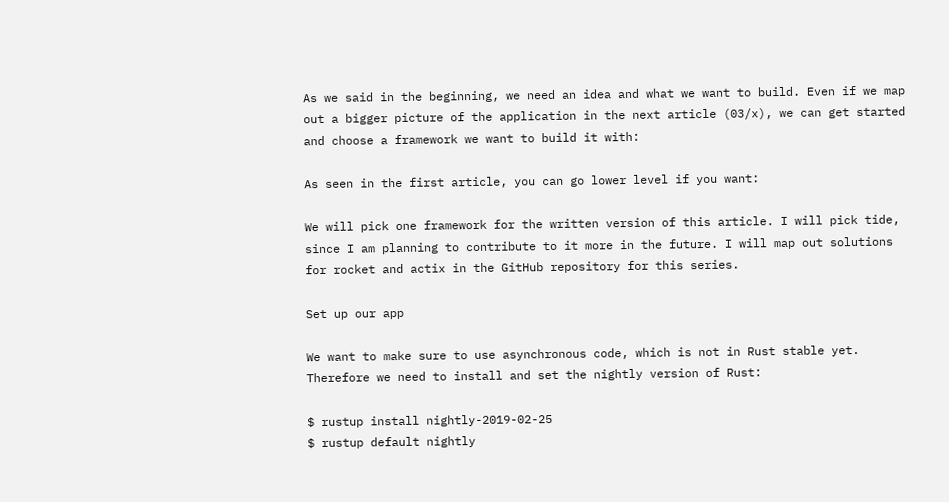As we said in the beginning, we need an idea and what we want to build. Even if we map out a bigger picture of the application in the next article (03/x), we can get started and choose a framework we want to build it with:

As seen in the first article, you can go lower level if you want:

We will pick one framework for the written version of this article. I will pick tide, since I am planning to contribute to it more in the future. I will map out solutions for rocket and actix in the GitHub repository for this series.

Set up our app

We want to make sure to use asynchronous code, which is not in Rust stable yet. Therefore we need to install and set the nightly version of Rust:

$ rustup install nightly-2019-02-25
$ rustup default nightly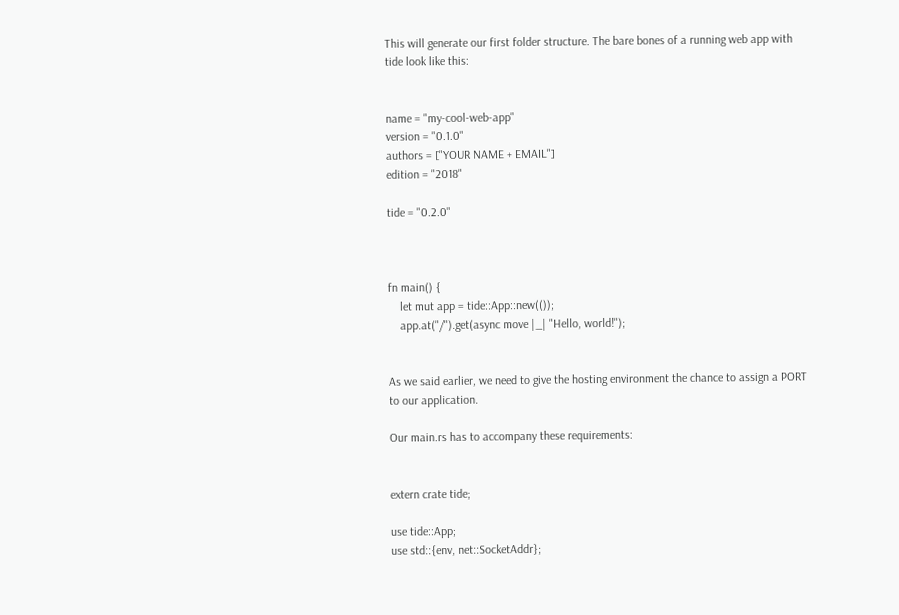This will generate our first folder structure. The bare bones of a running web app with tide look like this:


name = "my-cool-web-app"
version = "0.1.0"
authors = ["YOUR NAME + EMAIL"]
edition = "2018"

tide = "0.2.0"



fn main() {
    let mut app = tide::App::new(());
    app.at("/").get(async move |_| "Hello, world!");


As we said earlier, we need to give the hosting environment the chance to assign a PORT to our application.

Our main.rs has to accompany these requirements:


extern crate tide;

use tide::App;
use std::{env, net::SocketAddr};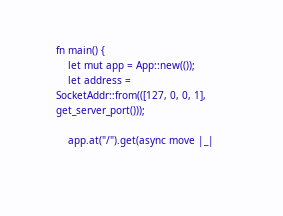fn main() {
    let mut app = App::new(());
    let address = SocketAddr::from(([127, 0, 0, 1], get_server_port()));

    app.at("/").get(async move |_|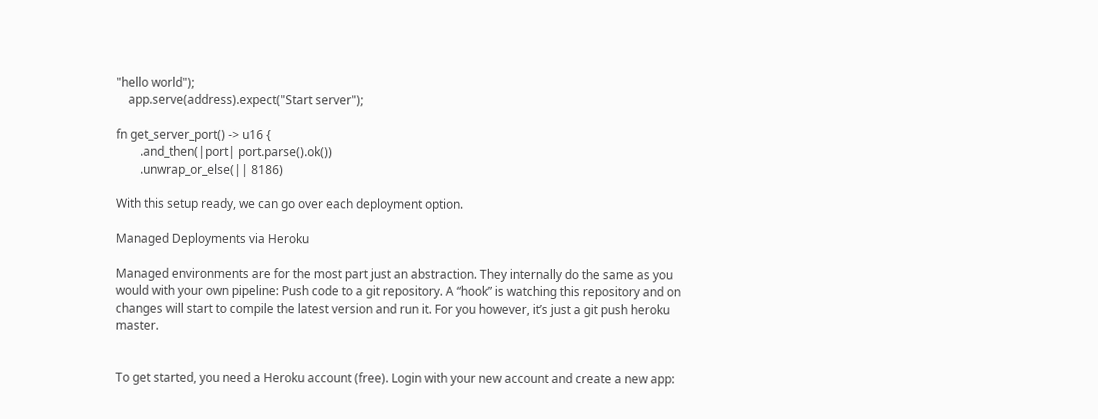"hello world");
    app.serve(address).expect("Start server");

fn get_server_port() -> u16 {
        .and_then(|port| port.parse().ok())
        .unwrap_or_else(|| 8186)

With this setup ready, we can go over each deployment option.

Managed Deployments via Heroku

Managed environments are for the most part just an abstraction. They internally do the same as you would with your own pipeline: Push code to a git repository. A “hook” is watching this repository and on changes will start to compile the latest version and run it. For you however, it’s just a git push heroku master.


To get started, you need a Heroku account (free). Login with your new account and create a new app: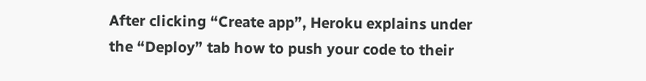After clicking “Create app”, Heroku explains under the “Deploy” tab how to push your code to their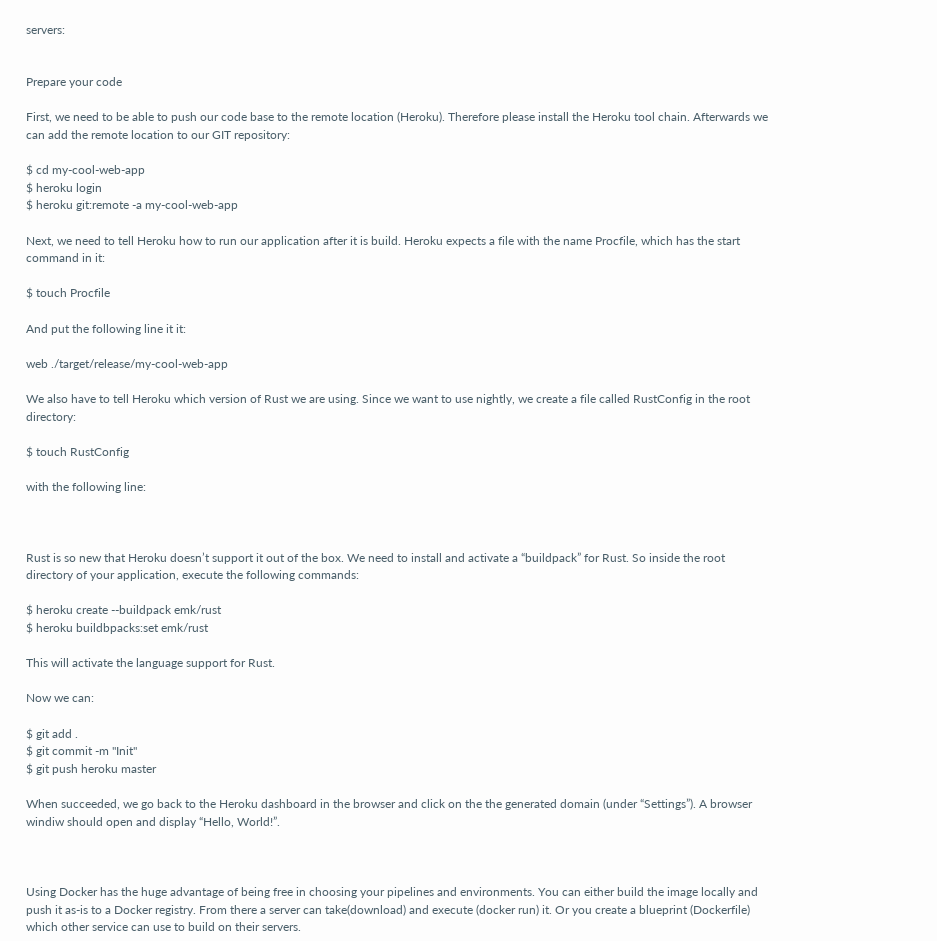servers:


Prepare your code

First, we need to be able to push our code base to the remote location (Heroku). Therefore please install the Heroku tool chain. Afterwards we can add the remote location to our GIT repository:

$ cd my-cool-web-app
$ heroku login
$ heroku git:remote -a my-cool-web-app

Next, we need to tell Heroku how to run our application after it is build. Heroku expects a file with the name Procfile, which has the start command in it:

$ touch Procfile

And put the following line it it:

web ./target/release/my-cool-web-app

We also have to tell Heroku which version of Rust we are using. Since we want to use nightly, we create a file called RustConfig in the root directory:

$ touch RustConfig

with the following line:



Rust is so new that Heroku doesn’t support it out of the box. We need to install and activate a “buildpack” for Rust. So inside the root directory of your application, execute the following commands:

$ heroku create --buildpack emk/rust
$ heroku buildbpacks:set emk/rust

This will activate the language support for Rust.

Now we can:

$ git add .
$ git commit -m "Init"
$ git push heroku master

When succeeded, we go back to the Heroku dashboard in the browser and click on the the generated domain (under “Settings”). A browser windiw should open and display “Hello, World!”.



Using Docker has the huge advantage of being free in choosing your pipelines and environments. You can either build the image locally and push it as-is to a Docker registry. From there a server can take(download) and execute (docker run) it. Or you create a blueprint (Dockerfile) which other service can use to build on their servers.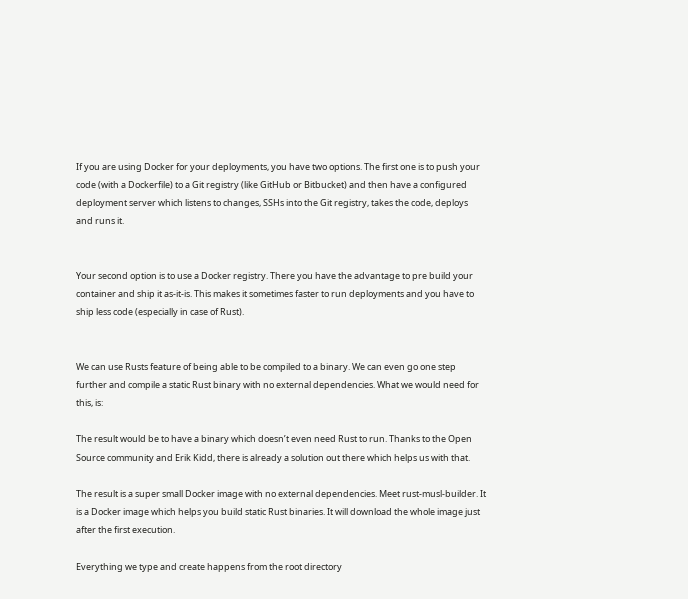If you are using Docker for your deployments, you have two options. The first one is to push your code (with a Dockerfile) to a Git registry (like GitHub or Bitbucket) and then have a configured deployment server which listens to changes, SSHs into the Git registry, takes the code, deploys and runs it.


Your second option is to use a Docker registry. There you have the advantage to pre build your container and ship it as-it-is. This makes it sometimes faster to run deployments and you have to ship less code (especially in case of Rust).


We can use Rusts feature of being able to be compiled to a binary. We can even go one step further and compile a static Rust binary with no external dependencies. What we would need for this, is:

The result would be to have a binary which doesn’t even need Rust to run. Thanks to the Open Source community and Erik Kidd, there is already a solution out there which helps us with that.

The result is a super small Docker image with no external dependencies. Meet rust-musl-builder. It is a Docker image which helps you build static Rust binaries. It will download the whole image just after the first execution.

Everything we type and create happens from the root directory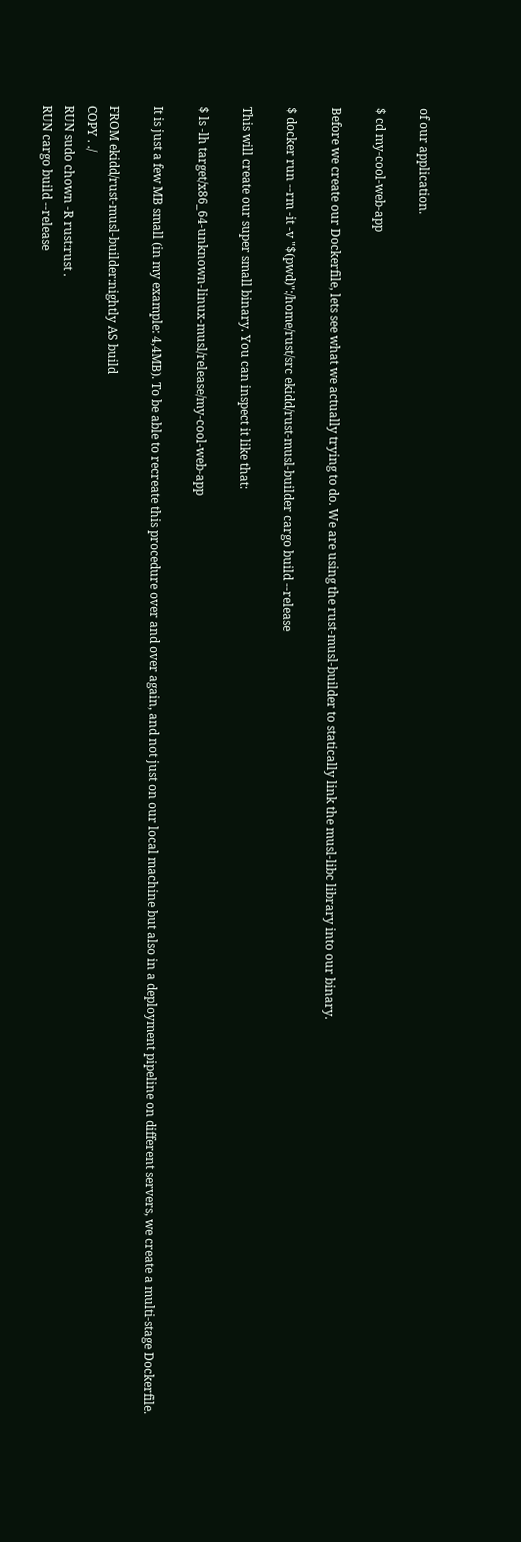of our application.

$ cd my-cool-web-app

Before we create our Dockerfile, lets see what we actually trying to do. We are using the rust-musl-builder to statically link the musl-libc library into our binary.

$ docker run --rm -it -v "$(pwd)":/home/rust/src ekidd/rust-musl-builder cargo build --release

This will create our super small binary. You can inspect it like that:

$ ls -lh target/x86_64-unknown-linux-musl/release/my-cool-web-app

It is just a few MB small (in my example: 4,4MB). To be able to recreate this procedure over and over again, and not just on our local machine but also in a deployment pipeline on different servers, we create a multi-stage Dockerfile.

FROM ekidd/rust-musl-builder:nightly AS build
COPY . ./
RUN sudo chown -R rust:rust .
RUN cargo build --release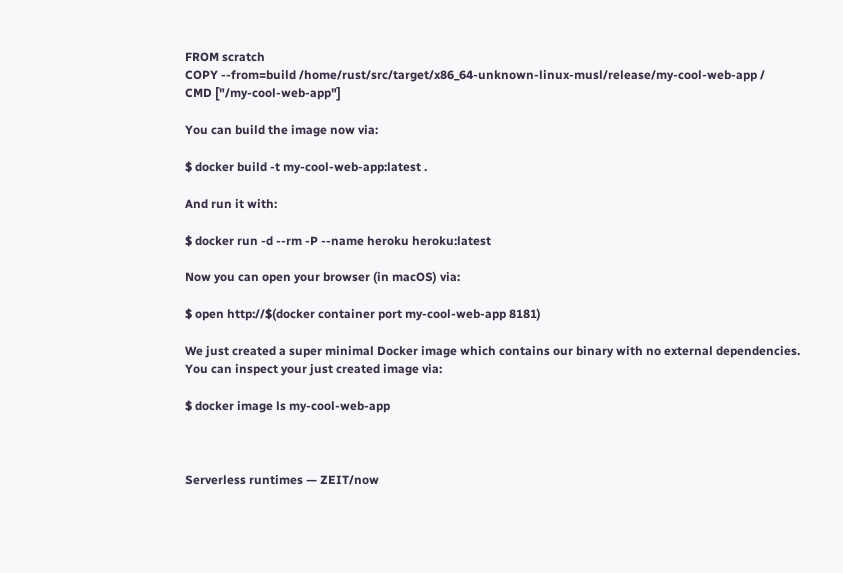FROM scratch
COPY --from=build /home/rust/src/target/x86_64-unknown-linux-musl/release/my-cool-web-app /
CMD ["/my-cool-web-app"]

You can build the image now via:

$ docker build -t my-cool-web-app:latest .

And run it with:

$ docker run -d --rm -P --name heroku heroku:latest

Now you can open your browser (in macOS) via:

$ open http://$(docker container port my-cool-web-app 8181)

We just created a super minimal Docker image which contains our binary with no external dependencies. You can inspect your just created image via:

$ docker image ls my-cool-web-app



Serverless runtimes — ZEIT/now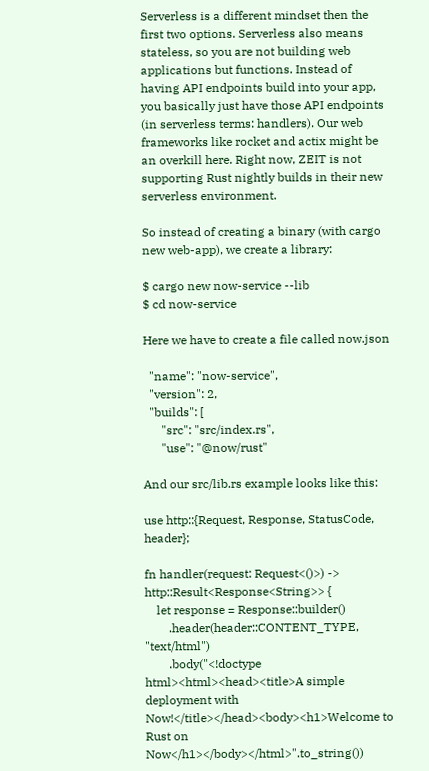Serverless is a different mindset then the first two options. Serverless also means stateless, so you are not building web applications but functions. Instead of having API endpoints build into your app, you basically just have those API endpoints (in serverless terms: handlers). Our web frameworks like rocket and actix might be an overkill here. Right now, ZEIT is not supporting Rust nightly builds in their new serverless environment.

So instead of creating a binary (with cargo new web-app), we create a library:

$ cargo new now-service --lib
$ cd now-service

Here we have to create a file called now.json

  "name": "now-service",
  "version": 2,
  "builds": [
      "src": "src/index.rs",
      "use": "@now/rust"

And our src/lib.rs example looks like this:

use http::{Request, Response, StatusCode, header};

fn handler(request: Request<()>) -> http::Result<Response<String>> {
    let response = Response::builder()
        .header(header::CONTENT_TYPE, "text/html")
        .body("<!doctype html><html><head><title>A simple deployment with Now!</title></head><body><h1>Welcome to Rust on Now</h1></body></html>".to_string())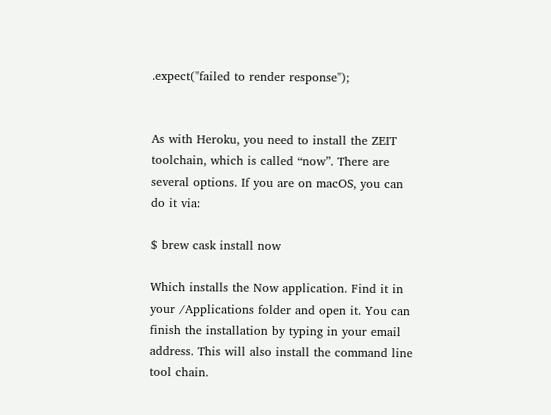.expect("failed to render response");


As with Heroku, you need to install the ZEIT toolchain, which is called “now”. There are several options. If you are on macOS, you can do it via:

$ brew cask install now

Which installs the Now application. Find it in your /Applications folder and open it. You can finish the installation by typing in your email address. This will also install the command line tool chain.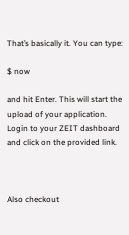That’s basically it. You can type:

$ now

and hit Enter. This will start the upload of your application. Login to your ZEIT dashboard and click on the provided link.



Also checkout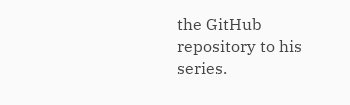the GitHub repository to his series.